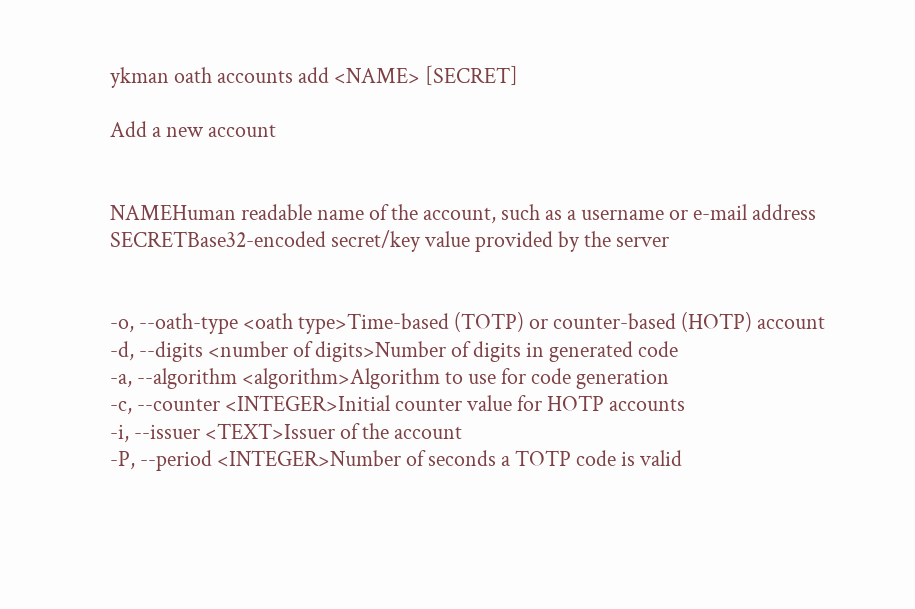ykman oath accounts add <NAME> [SECRET]

Add a new account


NAMEHuman readable name of the account, such as a username or e-mail address
SECRETBase32-encoded secret/key value provided by the server


-o, --oath-type <oath type>Time-based (TOTP) or counter-based (HOTP) account
-d, --digits <number of digits>Number of digits in generated code
-a, --algorithm <algorithm>Algorithm to use for code generation
-c, --counter <INTEGER>Initial counter value for HOTP accounts
-i, --issuer <TEXT>Issuer of the account
-P, --period <INTEGER>Number of seconds a TOTP code is valid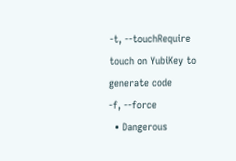-t, --touchRequire touch on YubiKey to generate code
-f, --force
  • Dangerous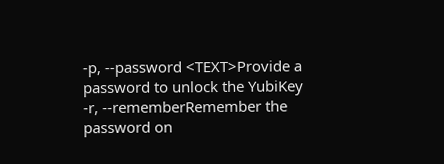-p, --password <TEXT>Provide a password to unlock the YubiKey
-r, --rememberRemember the password on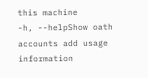this machine
-h, --helpShow oath accounts add usage information